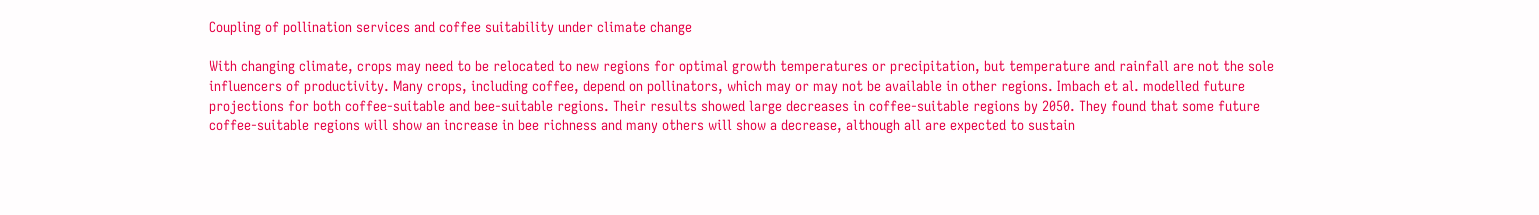Coupling of pollination services and coffee suitability under climate change

With changing climate, crops may need to be relocated to new regions for optimal growth temperatures or precipitation, but temperature and rainfall are not the sole influencers of productivity. Many crops, including coffee, depend on pollinators, which may or may not be available in other regions. Imbach et al. modelled future projections for both coffee-suitable and bee-suitable regions. Their results showed large decreases in coffee-suitable regions by 2050. They found that some future coffee-suitable regions will show an increase in bee richness and many others will show a decrease, although all are expected to sustain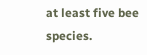at least five bee species.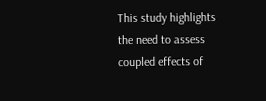This study highlights the need to assess coupled effects of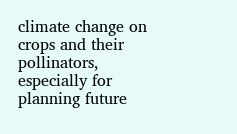climate change on crops and their pollinators, especially for planning future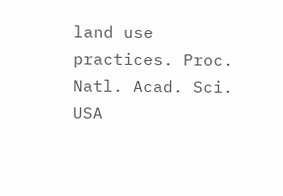land use practices. Proc. Natl. Acad. Sci. USA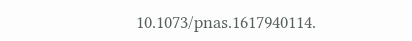10.1073/pnas.1617940114.